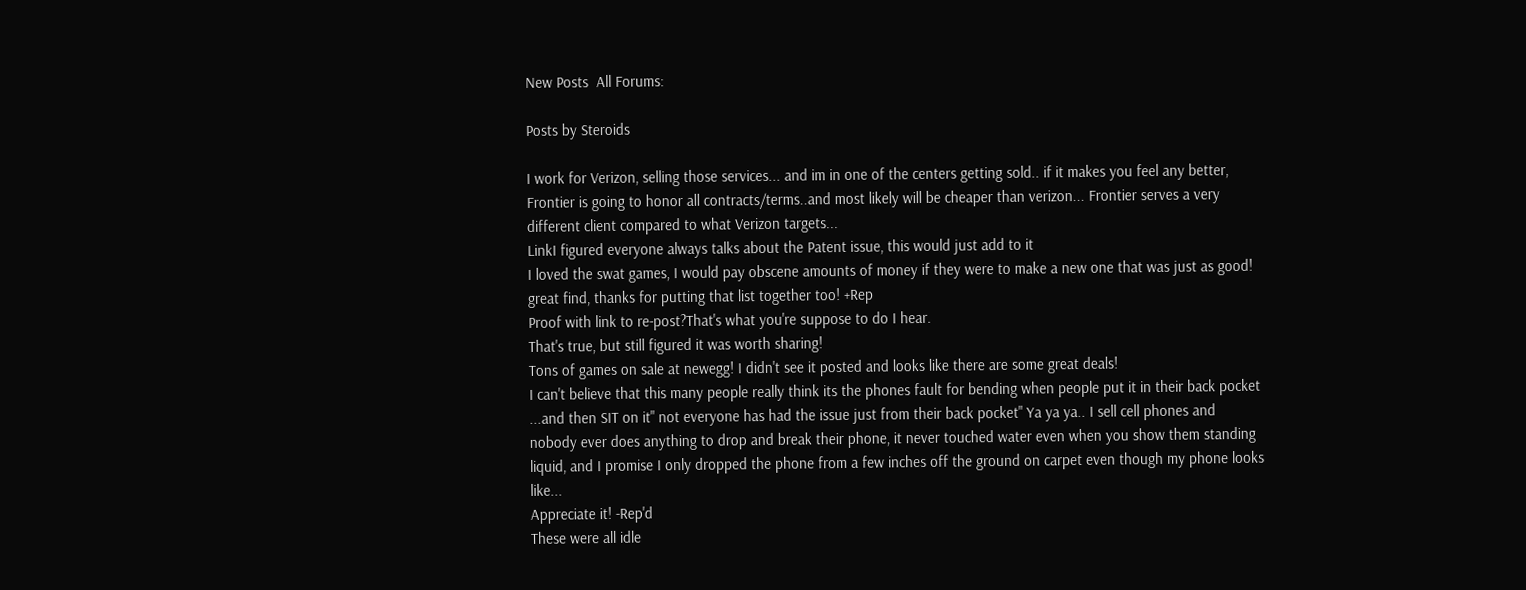New Posts  All Forums:

Posts by Steroids

I work for Verizon, selling those services... and im in one of the centers getting sold.. if it makes you feel any better, Frontier is going to honor all contracts/terms..and most likely will be cheaper than verizon... Frontier serves a very different client compared to what Verizon targets...
LinkI figured everyone always talks about the Patent issue, this would just add to it
I loved the swat games, I would pay obscene amounts of money if they were to make a new one that was just as good!
great find, thanks for putting that list together too! +Rep
Proof with link to re-post?That's what you're suppose to do I hear.
That's true, but still figured it was worth sharing!
Tons of games on sale at newegg! I didn't see it posted and looks like there are some great deals!
I can't believe that this many people really think its the phones fault for bending when people put it in their back pocket ...and then SIT on it" not everyone has had the issue just from their back pocket" Ya ya ya.. I sell cell phones and nobody ever does anything to drop and break their phone, it never touched water even when you show them standing liquid, and I promise I only dropped the phone from a few inches off the ground on carpet even though my phone looks like...
Appreciate it! -Rep'd
These were all idle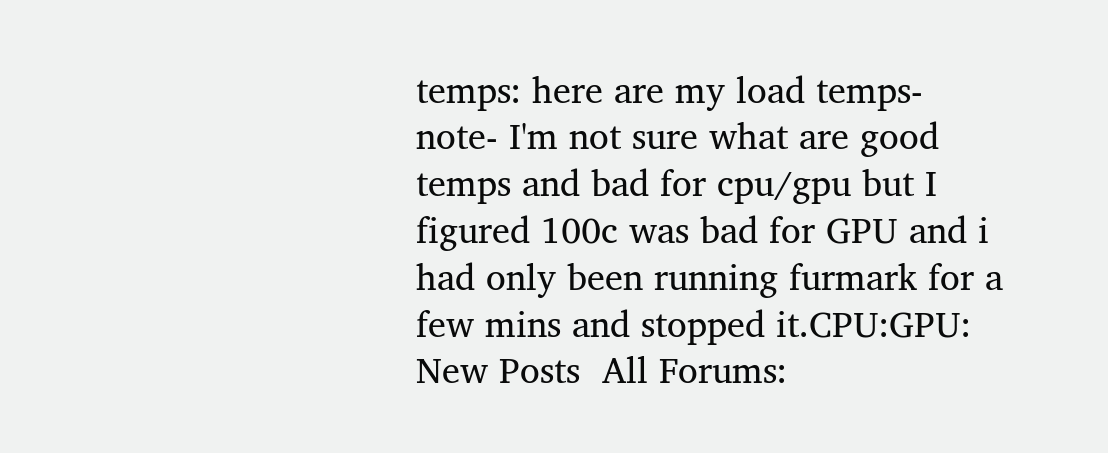temps: here are my load temps- note- I'm not sure what are good temps and bad for cpu/gpu but I figured 100c was bad for GPU and i had only been running furmark for a few mins and stopped it.CPU:GPU:
New Posts  All Forums: